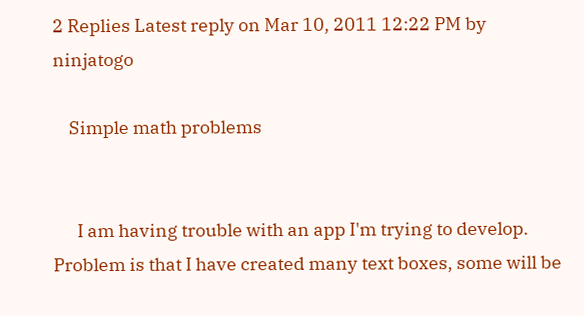2 Replies Latest reply on Mar 10, 2011 12:22 PM by ninjatogo

    Simple math problems


      I am having trouble with an app I'm trying to develop. Problem is that I have created many text boxes, some will be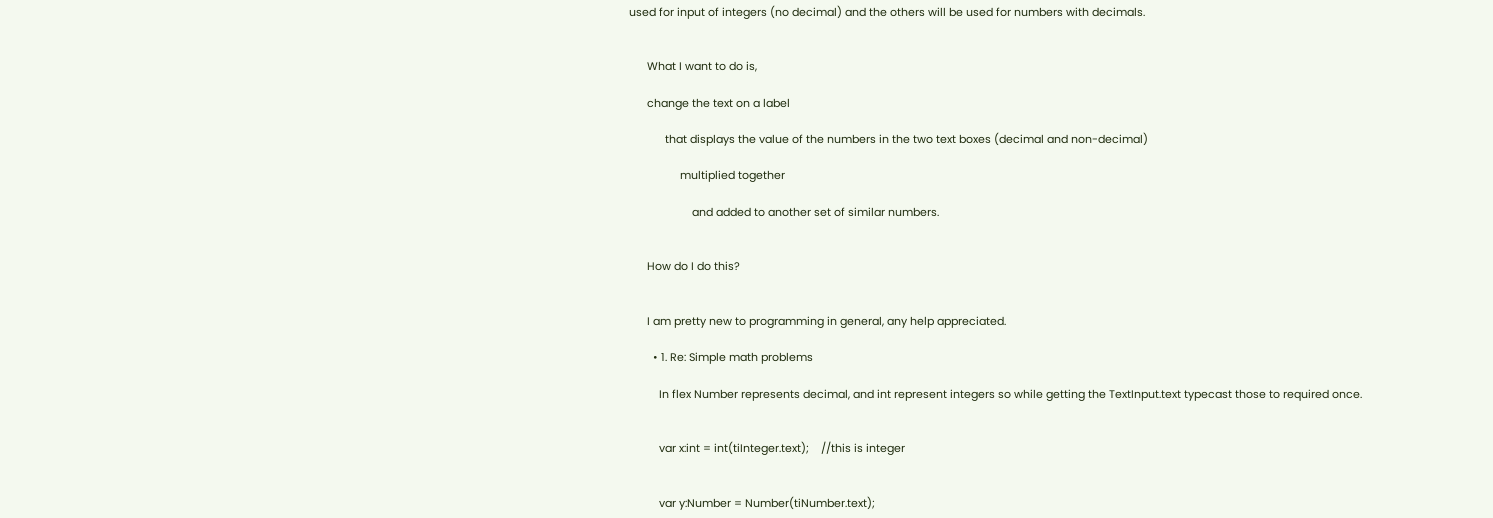used for input of integers (no decimal) and the others will be used for numbers with decimals.


      What I want to do is,

      change the text on a label

            that displays the value of the numbers in the two text boxes (decimal and non-decimal)

                 multiplied together

                     and added to another set of similar numbers.


      How do I do this?


      I am pretty new to programming in general, any help appreciated.

        • 1. Re: Simple math problems

          In flex Number represents decimal, and int represent integers so while getting the TextInput.text typecast those to required once.


          var x:int = int(tiInteger.text);    //this is integer


          var y:Number = Number(tiNumber.text);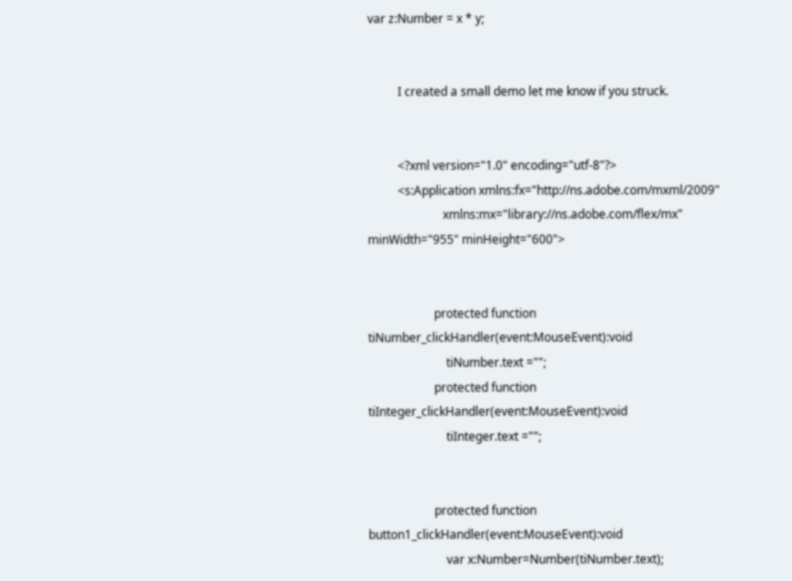var z:Number = x * y;


          I created a small demo let me know if you struck.


          <?xml version="1.0" encoding="utf-8"?>
          <s:Application xmlns:fx="http://ns.adobe.com/mxml/2009"
                         xmlns:mx="library://ns.adobe.com/flex/mx" minWidth="955" minHeight="600">


                      protected function tiNumber_clickHandler(event:MouseEvent):void
                          tiNumber.text ="";
                      protected function tiInteger_clickHandler(event:MouseEvent):void
                          tiInteger.text ="";


                      protected function button1_clickHandler(event:MouseEvent):void
                          var x:Number=Number(tiNumber.text);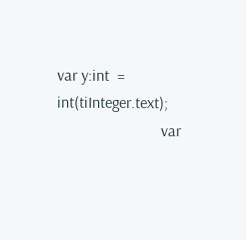var y:int  = int(tiInteger.text);
                          var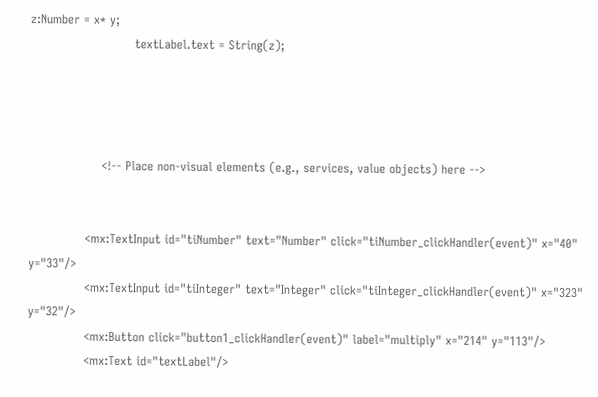z:Number = x* y;
                          textLabel.text = String(z);




                  <!-- Place non-visual elements (e.g., services, value objects) here -->


              <mx:TextInput id="tiNumber" text="Number" click="tiNumber_clickHandler(event)" x="40" y="33"/>
              <mx:TextInput id="tiInteger" text="Integer" click="tiInteger_clickHandler(event)" x="323" y="32"/>
              <mx:Button click="button1_clickHandler(event)" label="multiply" x="214" y="113"/>
              <mx:Text id="textLabel"/>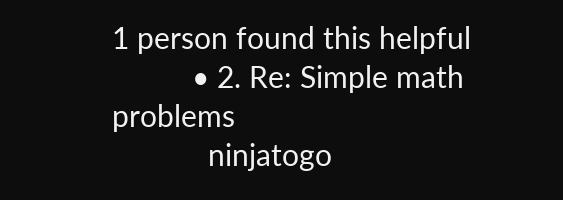1 person found this helpful
          • 2. Re: Simple math problems
            ninjatogo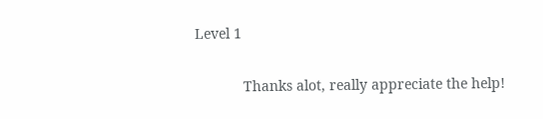Level 1

            Thanks alot, really appreciate the help!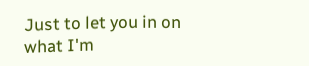Just to let you in on what I'm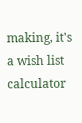making, it's a wish list calculator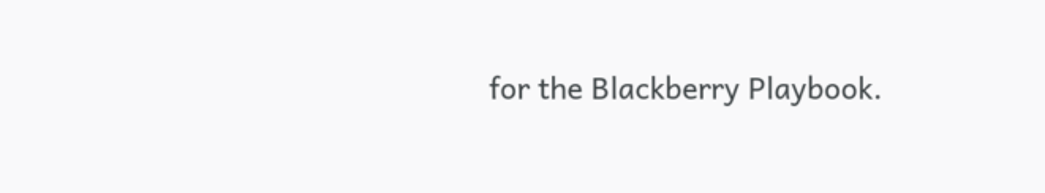for the Blackberry Playbook.